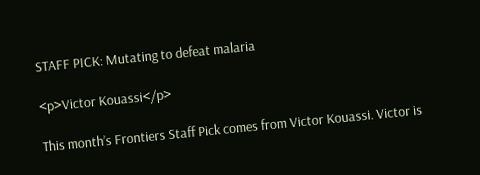STAFF PICK: Mutating to defeat malaria

<p>Victor Kouassi</p>

This month’s Frontiers Staff Pick comes from Victor Kouassi. Victor is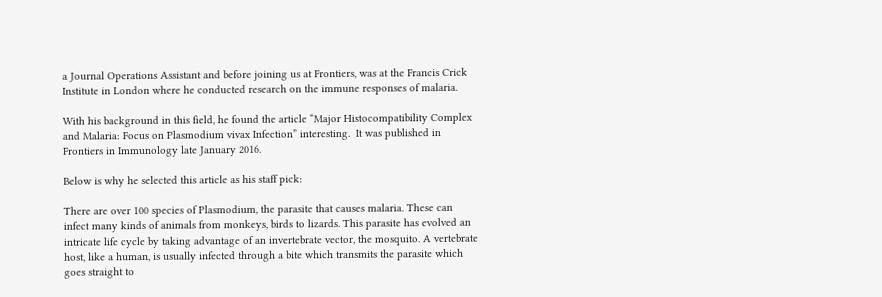a Journal Operations Assistant and before joining us at Frontiers, was at the Francis Crick Institute in London where he conducted research on the immune responses of malaria.

With his background in this field, he found the article “Major Histocompatibility Complex and Malaria: Focus on Plasmodium vivax Infection” interesting.  It was published in Frontiers in Immunology late January 2016.

Below is why he selected this article as his staff pick:

There are over 100 species of Plasmodium, the parasite that causes malaria. These can infect many kinds of animals from monkeys, birds to lizards. This parasite has evolved an intricate life cycle by taking advantage of an invertebrate vector, the mosquito. A vertebrate host, like a human, is usually infected through a bite which transmits the parasite which goes straight to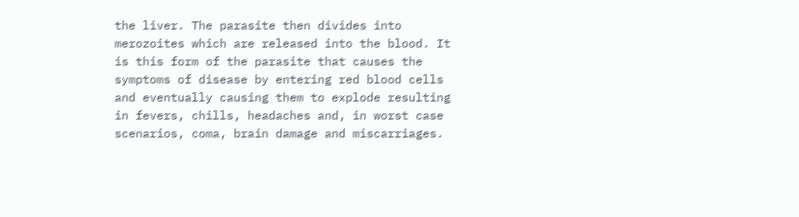the liver. The parasite then divides into merozoites which are released into the blood. It is this form of the parasite that causes the symptoms of disease by entering red blood cells and eventually causing them to explode resulting in fevers, chills, headaches and, in worst case scenarios, coma, brain damage and miscarriages.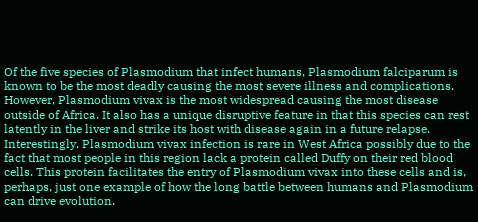Of the five species of Plasmodium that infect humans, Plasmodium falciparum is known to be the most deadly causing the most severe illness and complications. However, Plasmodium vivax is the most widespread causing the most disease outside of Africa. It also has a unique disruptive feature in that this species can rest latently in the liver and strike its host with disease again in a future relapse. Interestingly, Plasmodium vivax infection is rare in West Africa possibly due to the fact that most people in this region lack a protein called Duffy on their red blood cells. This protein facilitates the entry of Plasmodium vivax into these cells and is, perhaps, just one example of how the long battle between humans and Plasmodium can drive evolution.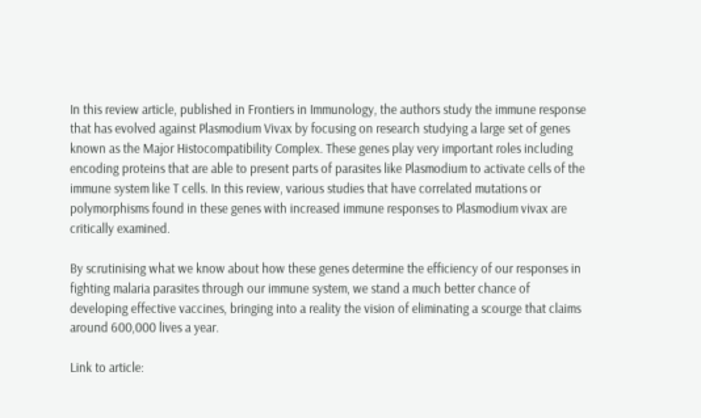In this review article, published in Frontiers in Immunology, the authors study the immune response that has evolved against Plasmodium Vivax by focusing on research studying a large set of genes known as the Major Histocompatibility Complex. These genes play very important roles including encoding proteins that are able to present parts of parasites like Plasmodium to activate cells of the immune system like T cells. In this review, various studies that have correlated mutations or polymorphisms found in these genes with increased immune responses to Plasmodium vivax are critically examined.

By scrutinising what we know about how these genes determine the efficiency of our responses in fighting malaria parasites through our immune system, we stand a much better chance of developing effective vaccines, bringing into a reality the vision of eliminating a scourge that claims around 600,000 lives a year.

Link to article: